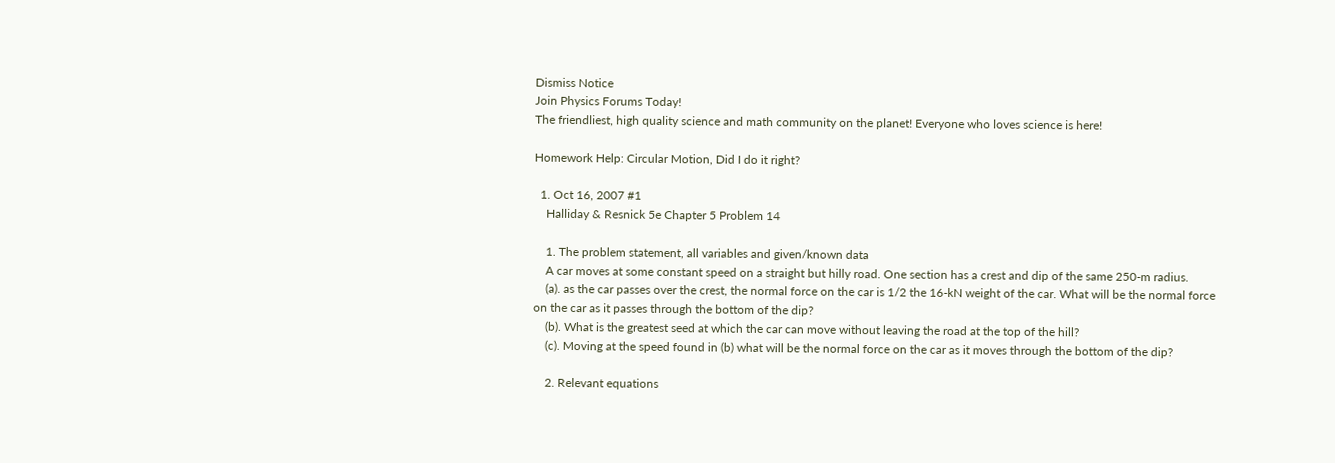Dismiss Notice
Join Physics Forums Today!
The friendliest, high quality science and math community on the planet! Everyone who loves science is here!

Homework Help: Circular Motion, Did I do it right?

  1. Oct 16, 2007 #1
    Halliday & Resnick 5e Chapter 5 Problem 14

    1. The problem statement, all variables and given/known data
    A car moves at some constant speed on a straight but hilly road. One section has a crest and dip of the same 250-m radius.
    (a). as the car passes over the crest, the normal force on the car is 1/2 the 16-kN weight of the car. What will be the normal force on the car as it passes through the bottom of the dip?
    (b). What is the greatest seed at which the car can move without leaving the road at the top of the hill?
    (c). Moving at the speed found in (b) what will be the normal force on the car as it moves through the bottom of the dip?

    2. Relevant equations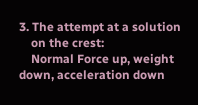3. The attempt at a solution
    on the crest:
    Normal Force up, weight down, acceleration down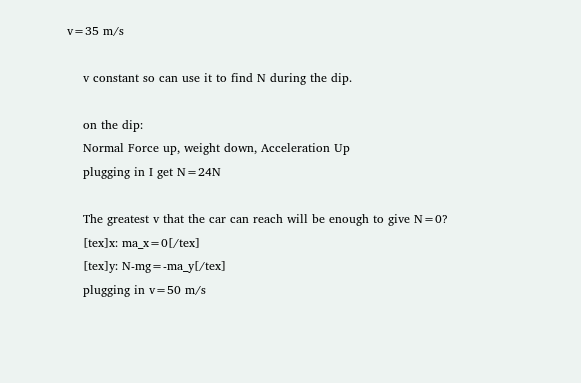v=35 m/s

    v constant so can use it to find N during the dip.

    on the dip:
    Normal Force up, weight down, Acceleration Up
    plugging in I get N=24N

    The greatest v that the car can reach will be enough to give N=0?
    [tex]x: ma_x=0[/tex]
    [tex]y: N-mg=-ma_y[/tex]
    plugging in v=50 m/s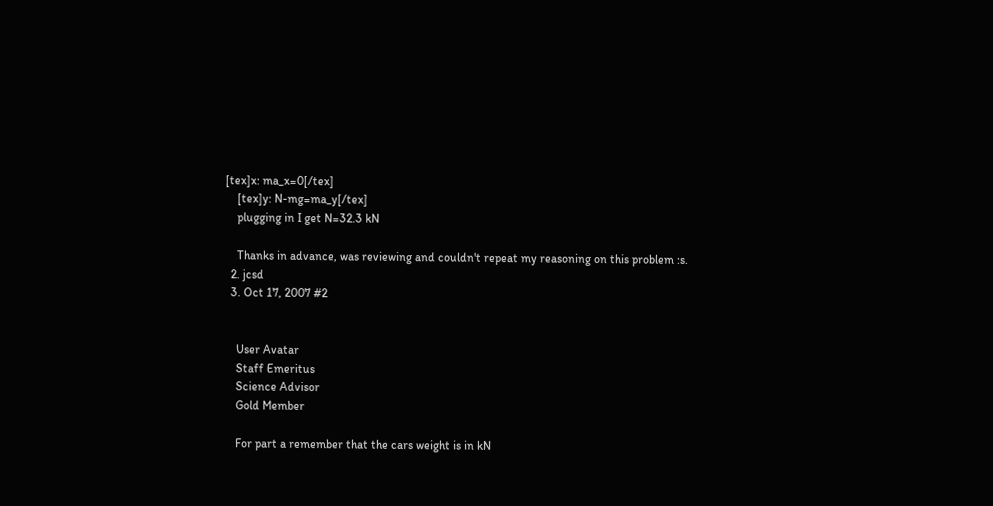[tex]x: ma_x=0[/tex]
    [tex]y: N-mg=ma_y[/tex]
    plugging in I get N=32.3 kN

    Thanks in advance, was reviewing and couldn't repeat my reasoning on this problem :s.
  2. jcsd
  3. Oct 17, 2007 #2


    User Avatar
    Staff Emeritus
    Science Advisor
    Gold Member

    For part a remember that the cars weight is in kN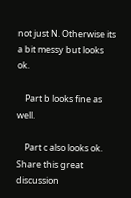not just N. Otherwise its a bit messy but looks ok.

    Part b looks fine as well.

    Part c also looks ok.
Share this great discussion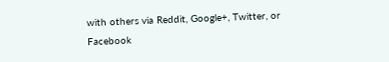with others via Reddit, Google+, Twitter, or Facebook